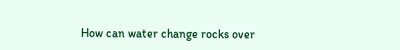How can water change rocks over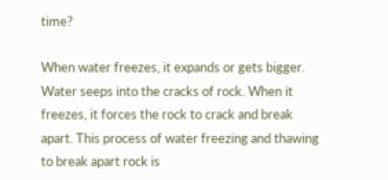time?

When water freezes, it expands or gets bigger. Water seeps into the cracks of rock. When it freezes, it forces the rock to crack and break apart. This process of water freezing and thawing to break apart rock is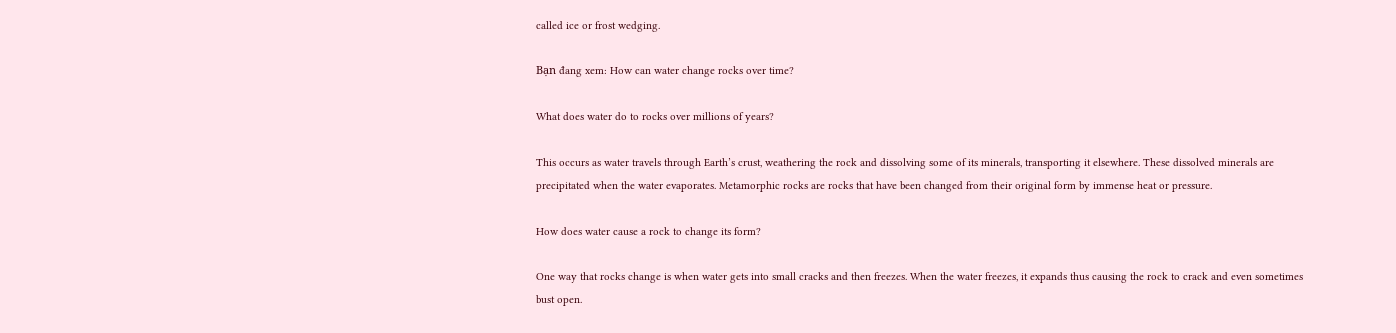called ice or frost wedging.

Bạn đang xem: How can water change rocks over time?

What does water do to rocks over millions of years?

This occurs as water travels through Earth’s crust, weathering the rock and dissolving some of its minerals, transporting it elsewhere. These dissolved minerals are precipitated when the water evaporates. Metamorphic rocks are rocks that have been changed from their original form by immense heat or pressure.

How does water cause a rock to change its form?

One way that rocks change is when water gets into small cracks and then freezes. When the water freezes, it expands thus causing the rock to crack and even sometimes bust open.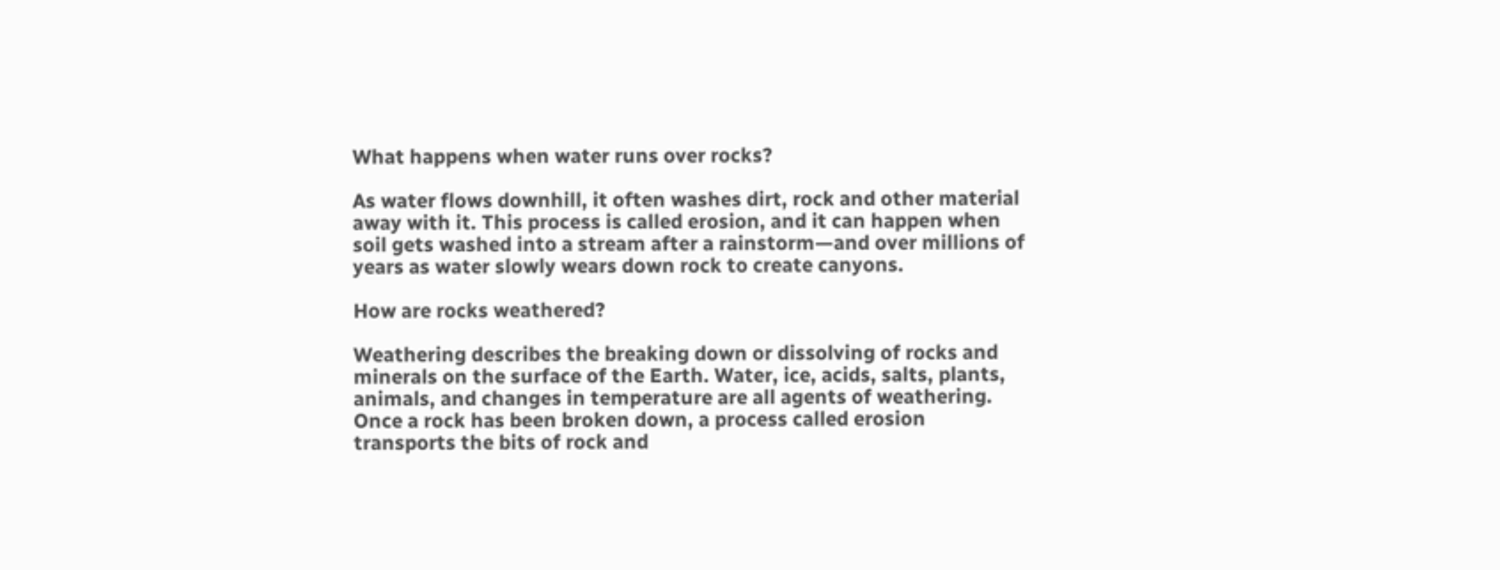What happens when water runs over rocks?

As water flows downhill, it often washes dirt, rock and other material away with it. This process is called erosion, and it can happen when soil gets washed into a stream after a rainstorm—and over millions of years as water slowly wears down rock to create canyons.

How are rocks weathered?

Weathering describes the breaking down or dissolving of rocks and minerals on the surface of the Earth. Water, ice, acids, salts, plants, animals, and changes in temperature are all agents of weathering. Once a rock has been broken down, a process called erosion transports the bits of rock and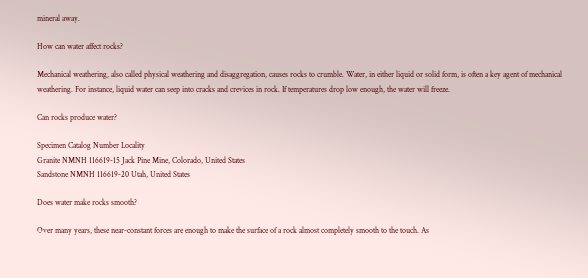mineral away.

How can water affect rocks?

Mechanical weathering, also called physical weathering and disaggregation, causes rocks to crumble. Water, in either liquid or solid form, is often a key agent of mechanical weathering. For instance, liquid water can seep into cracks and crevices in rock. If temperatures drop low enough, the water will freeze.

Can rocks produce water?

Specimen Catalog Number Locality
Granite NMNH 116619-15 Jack Pine Mine, Colorado, United States
Sandstone NMNH 116619-20 Utah, United States

Does water make rocks smooth?

Over many years, these near-constant forces are enough to make the surface of a rock almost completely smooth to the touch. As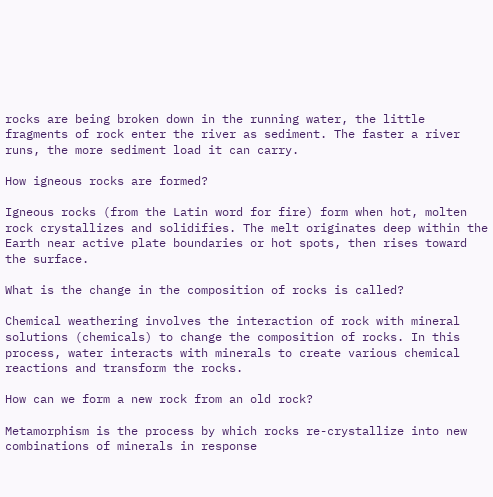rocks are being broken down in the running water, the little fragments of rock enter the river as sediment. The faster a river runs, the more sediment load it can carry.

How igneous rocks are formed?

Igneous rocks (from the Latin word for fire) form when hot, molten rock crystallizes and solidifies. The melt originates deep within the Earth near active plate boundaries or hot spots, then rises toward the surface.

What is the change in the composition of rocks is called?

Chemical weathering involves the interaction of rock with mineral solutions (chemicals) to change the composition of rocks. In this process, water interacts with minerals to create various chemical reactions and transform the rocks.

How can we form a new rock from an old rock?

Metamorphism is the process by which rocks re-crystallize into new combinations of minerals in response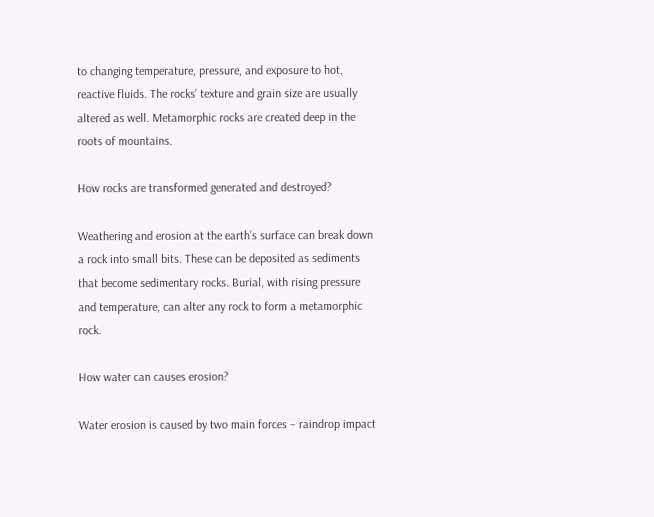to changing temperature, pressure, and exposure to hot, reactive fluids. The rocks’ texture and grain size are usually altered as well. Metamorphic rocks are created deep in the roots of mountains.

How rocks are transformed generated and destroyed?

Weathering and erosion at the earth’s surface can break down a rock into small bits. These can be deposited as sediments that become sedimentary rocks. Burial, with rising pressure and temperature, can alter any rock to form a metamorphic rock.

How water can causes erosion?

Water erosion is caused by two main forces – raindrop impact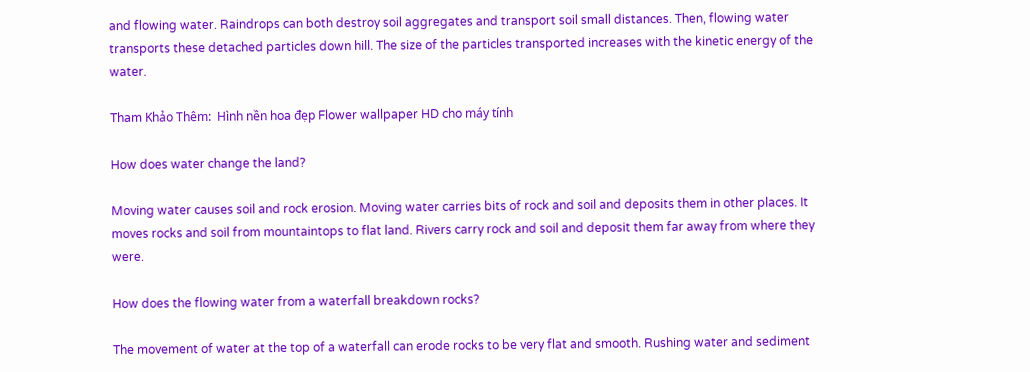and flowing water. Raindrops can both destroy soil aggregates and transport soil small distances. Then, flowing water transports these detached particles down hill. The size of the particles transported increases with the kinetic energy of the water.

Tham Khảo Thêm:  Hình nền hoa đẹp Flower wallpaper HD cho máy tính

How does water change the land?

Moving water causes soil and rock erosion. Moving water carries bits of rock and soil and deposits them in other places. It moves rocks and soil from mountaintops to flat land. Rivers carry rock and soil and deposit them far away from where they were.

How does the flowing water from a waterfall breakdown rocks?

The movement of water at the top of a waterfall can erode rocks to be very flat and smooth. Rushing water and sediment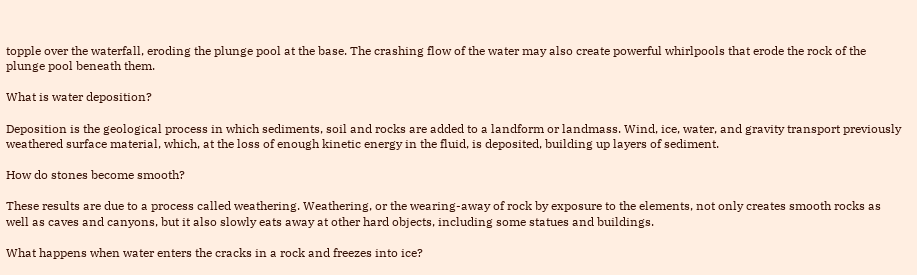topple over the waterfall, eroding the plunge pool at the base. The crashing flow of the water may also create powerful whirlpools that erode the rock of the plunge pool beneath them.

What is water deposition?

Deposition is the geological process in which sediments, soil and rocks are added to a landform or landmass. Wind, ice, water, and gravity transport previously weathered surface material, which, at the loss of enough kinetic energy in the fluid, is deposited, building up layers of sediment.

How do stones become smooth?

These results are due to a process called weathering. Weathering, or the wearing-away of rock by exposure to the elements, not only creates smooth rocks as well as caves and canyons, but it also slowly eats away at other hard objects, including some statues and buildings.

What happens when water enters the cracks in a rock and freezes into ice?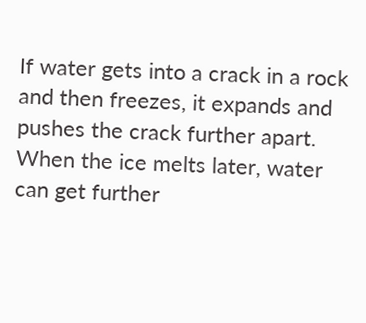If water gets into a crack in a rock and then freezes, it expands and pushes the crack further apart. When the ice melts later, water can get further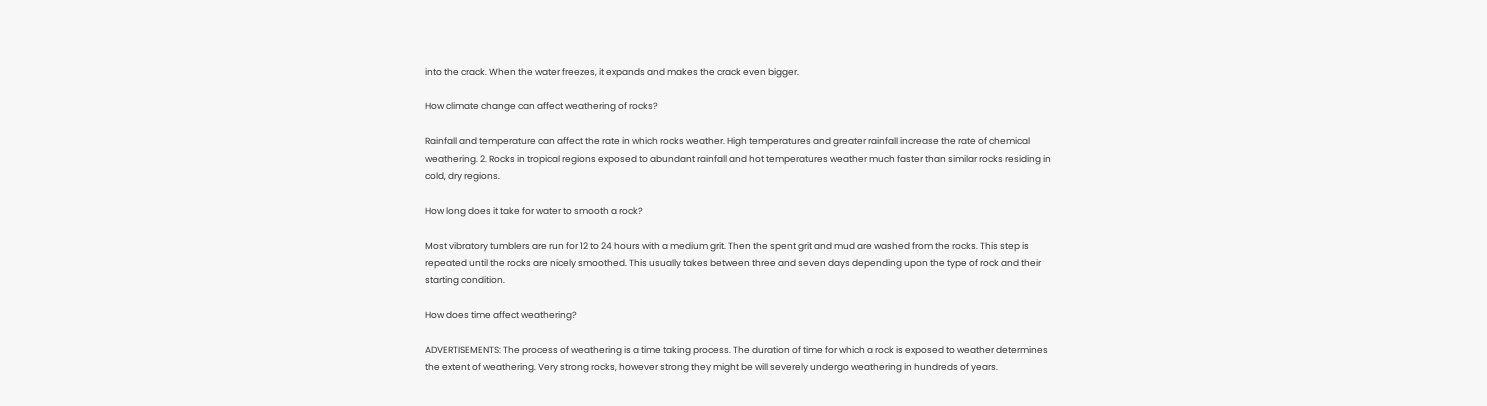into the crack. When the water freezes, it expands and makes the crack even bigger.

How climate change can affect weathering of rocks?

Rainfall and temperature can affect the rate in which rocks weather. High temperatures and greater rainfall increase the rate of chemical weathering. 2. Rocks in tropical regions exposed to abundant rainfall and hot temperatures weather much faster than similar rocks residing in cold, dry regions.

How long does it take for water to smooth a rock?

Most vibratory tumblers are run for 12 to 24 hours with a medium grit. Then the spent grit and mud are washed from the rocks. This step is repeated until the rocks are nicely smoothed. This usually takes between three and seven days depending upon the type of rock and their starting condition.

How does time affect weathering?

ADVERTISEMENTS: The process of weathering is a time taking process. The duration of time for which a rock is exposed to weather determines the extent of weathering. Very strong rocks, however strong they might be will severely undergo weathering in hundreds of years.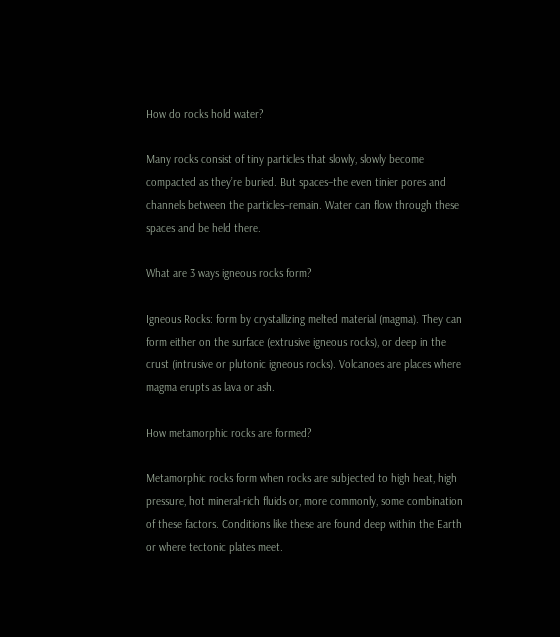How do rocks hold water?

Many rocks consist of tiny particles that slowly, slowly become compacted as they’re buried. But spaces–the even tinier pores and channels between the particles–remain. Water can flow through these spaces and be held there.

What are 3 ways igneous rocks form?

Igneous Rocks: form by crystallizing melted material (magma). They can form either on the surface (extrusive igneous rocks), or deep in the crust (intrusive or plutonic igneous rocks). Volcanoes are places where magma erupts as lava or ash.

How metamorphic rocks are formed?

Metamorphic rocks form when rocks are subjected to high heat, high pressure, hot mineral-rich fluids or, more commonly, some combination of these factors. Conditions like these are found deep within the Earth or where tectonic plates meet.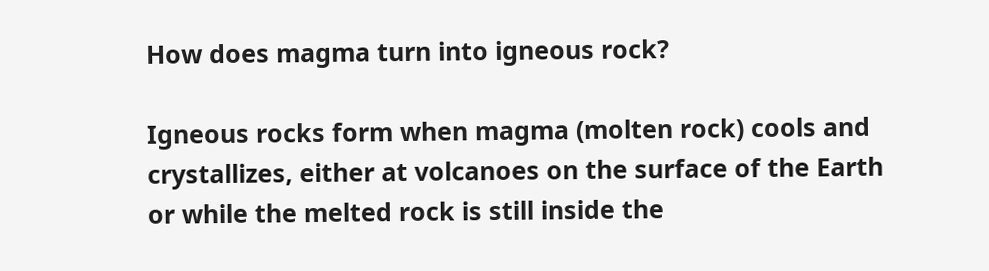How does magma turn into igneous rock?

Igneous rocks form when magma (molten rock) cools and crystallizes, either at volcanoes on the surface of the Earth or while the melted rock is still inside the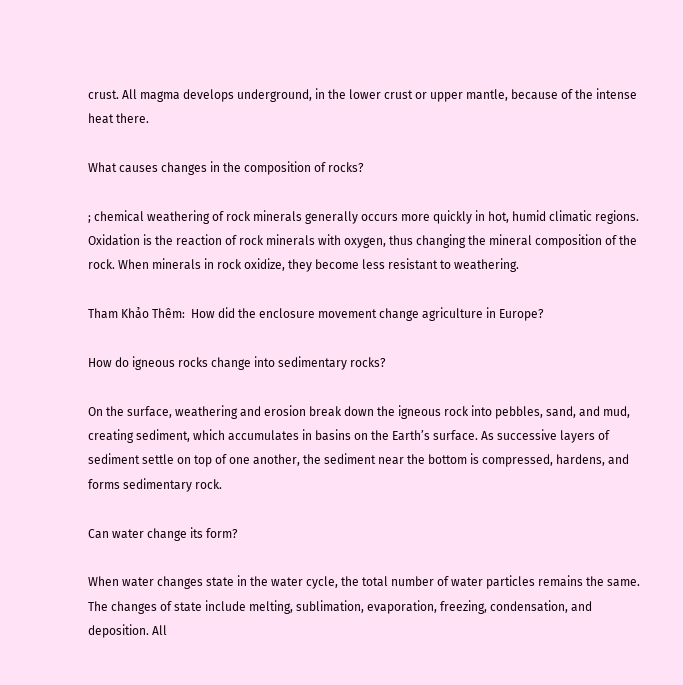crust. All magma develops underground, in the lower crust or upper mantle, because of the intense heat there.

What causes changes in the composition of rocks?

; chemical weathering of rock minerals generally occurs more quickly in hot, humid climatic regions. Oxidation is the reaction of rock minerals with oxygen, thus changing the mineral composition of the rock. When minerals in rock oxidize, they become less resistant to weathering.

Tham Khảo Thêm:  How did the enclosure movement change agriculture in Europe?

How do igneous rocks change into sedimentary rocks?

On the surface, weathering and erosion break down the igneous rock into pebbles, sand, and mud, creating sediment, which accumulates in basins on the Earth’s surface. As successive layers of sediment settle on top of one another, the sediment near the bottom is compressed, hardens, and forms sedimentary rock.

Can water change its form?

When water changes state in the water cycle, the total number of water particles remains the same. The changes of state include melting, sublimation, evaporation, freezing, condensation, and deposition. All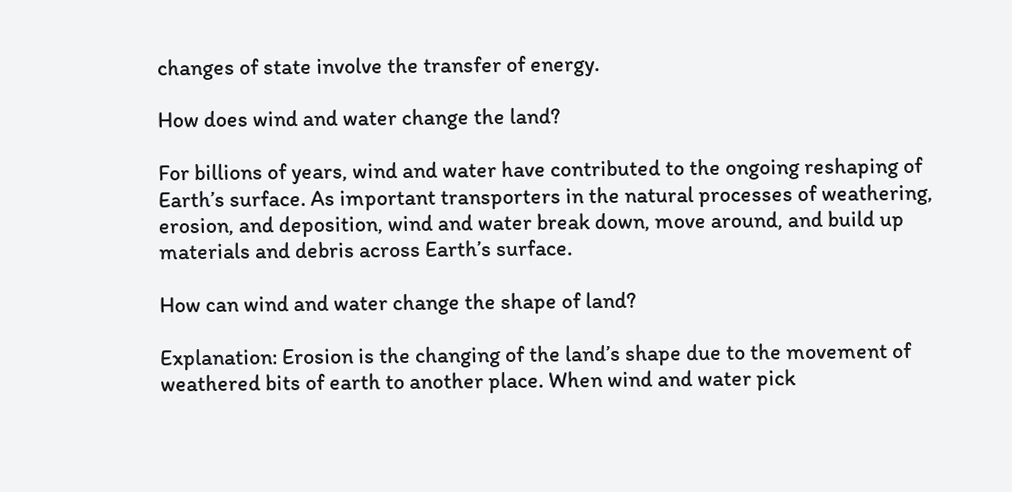changes of state involve the transfer of energy.

How does wind and water change the land?

For billions of years, wind and water have contributed to the ongoing reshaping of Earth’s surface. As important transporters in the natural processes of weathering, erosion, and deposition, wind and water break down, move around, and build up materials and debris across Earth’s surface.

How can wind and water change the shape of land?

Explanation: Erosion is the changing of the land’s shape due to the movement of weathered bits of earth to another place. When wind and water pick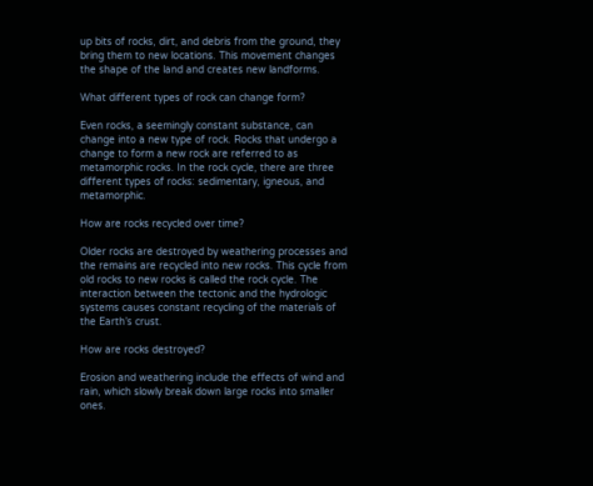up bits of rocks, dirt, and debris from the ground, they bring them to new locations. This movement changes the shape of the land and creates new landforms.

What different types of rock can change form?

Even rocks, a seemingly constant substance, can change into a new type of rock. Rocks that undergo a change to form a new rock are referred to as metamorphic rocks. In the rock cycle, there are three different types of rocks: sedimentary, igneous, and metamorphic.

How are rocks recycled over time?

Older rocks are destroyed by weathering processes and the remains are recycled into new rocks. This cycle from old rocks to new rocks is called the rock cycle. The interaction between the tectonic and the hydrologic systems causes constant recycling of the materials of the Earth’s crust.

How are rocks destroyed?

Erosion and weathering include the effects of wind and rain, which slowly break down large rocks into smaller ones.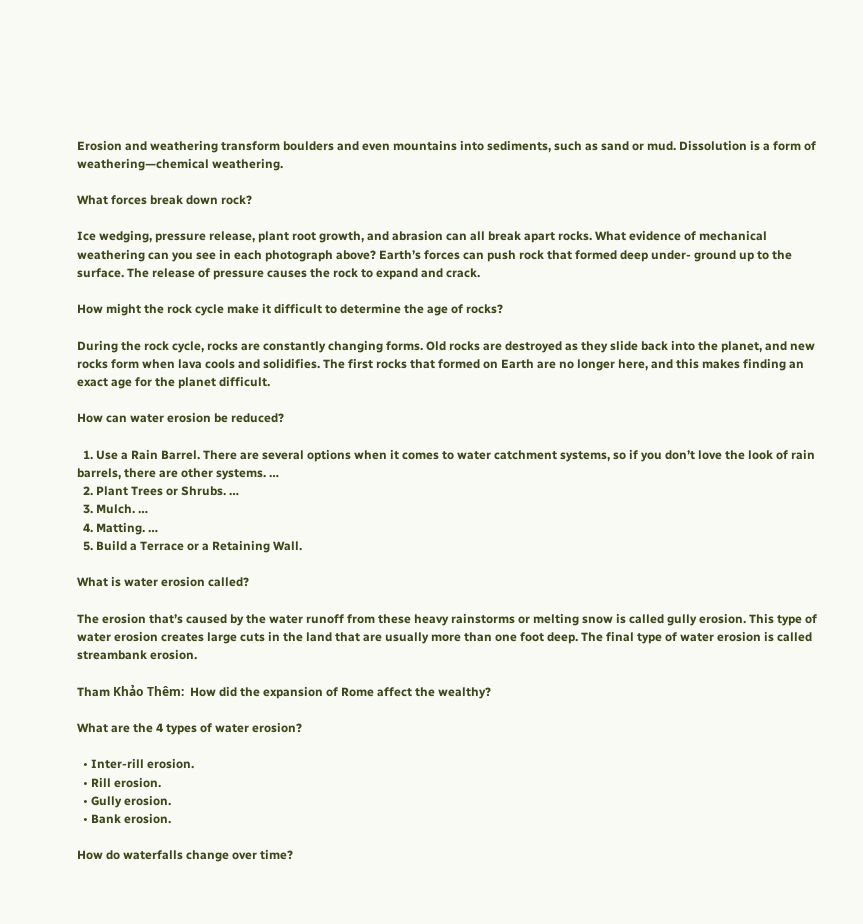Erosion and weathering transform boulders and even mountains into sediments, such as sand or mud. Dissolution is a form of weathering—chemical weathering.

What forces break down rock?

Ice wedging, pressure release, plant root growth, and abrasion can all break apart rocks. What evidence of mechanical weathering can you see in each photograph above? Earth’s forces can push rock that formed deep under- ground up to the surface. The release of pressure causes the rock to expand and crack.

How might the rock cycle make it difficult to determine the age of rocks?

During the rock cycle, rocks are constantly changing forms. Old rocks are destroyed as they slide back into the planet, and new rocks form when lava cools and solidifies. The first rocks that formed on Earth are no longer here, and this makes finding an exact age for the planet difficult.

How can water erosion be reduced?

  1. Use a Rain Barrel. There are several options when it comes to water catchment systems, so if you don’t love the look of rain barrels, there are other systems. …
  2. Plant Trees or Shrubs. …
  3. Mulch. …
  4. Matting. …
  5. Build a Terrace or a Retaining Wall.

What is water erosion called?

The erosion that’s caused by the water runoff from these heavy rainstorms or melting snow is called gully erosion. This type of water erosion creates large cuts in the land that are usually more than one foot deep. The final type of water erosion is called streambank erosion.

Tham Khảo Thêm:  How did the expansion of Rome affect the wealthy?

What are the 4 types of water erosion?

  • Inter-rill erosion.
  • Rill erosion.
  • Gully erosion.
  • Bank erosion.

How do waterfalls change over time?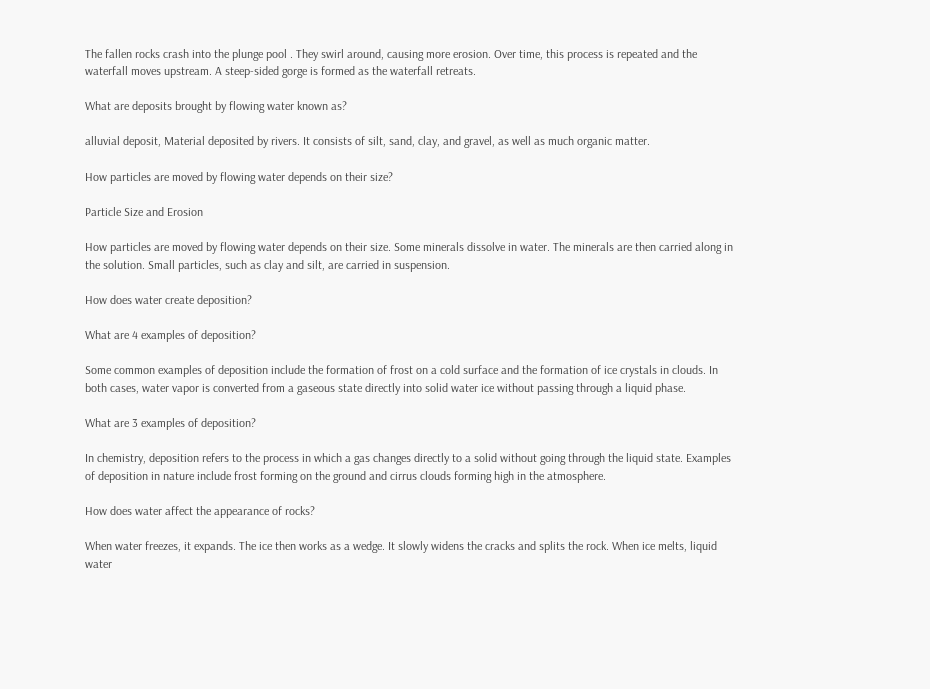The fallen rocks crash into the plunge pool . They swirl around, causing more erosion. Over time, this process is repeated and the waterfall moves upstream. A steep-sided gorge is formed as the waterfall retreats.

What are deposits brought by flowing water known as?

alluvial deposit, Material deposited by rivers. It consists of silt, sand, clay, and gravel, as well as much organic matter.

How particles are moved by flowing water depends on their size?

Particle Size and Erosion

How particles are moved by flowing water depends on their size. Some minerals dissolve in water. The minerals are then carried along in the solution. Small particles, such as clay and silt, are carried in suspension.

How does water create deposition?

What are 4 examples of deposition?

Some common examples of deposition include the formation of frost on a cold surface and the formation of ice crystals in clouds. In both cases, water vapor is converted from a gaseous state directly into solid water ice without passing through a liquid phase.

What are 3 examples of deposition?

In chemistry, deposition refers to the process in which a gas changes directly to a solid without going through the liquid state. Examples of deposition in nature include frost forming on the ground and cirrus clouds forming high in the atmosphere.

How does water affect the appearance of rocks?

When water freezes, it expands. The ice then works as a wedge. It slowly widens the cracks and splits the rock. When ice melts, liquid water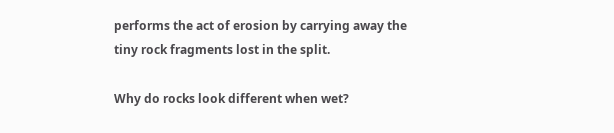performs the act of erosion by carrying away the tiny rock fragments lost in the split.

Why do rocks look different when wet?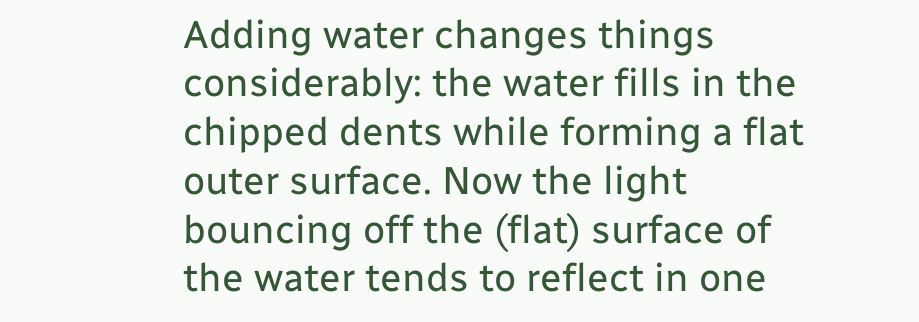Adding water changes things considerably: the water fills in the chipped dents while forming a flat outer surface. Now the light bouncing off the (flat) surface of the water tends to reflect in one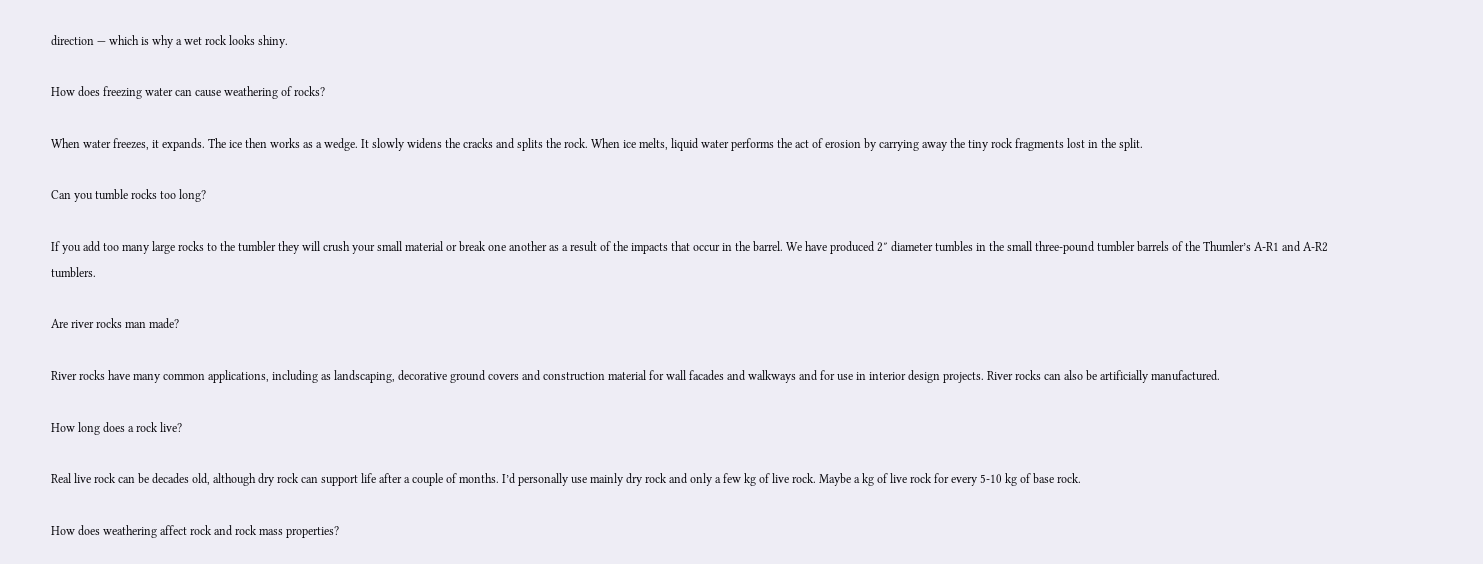direction — which is why a wet rock looks shiny.

How does freezing water can cause weathering of rocks?

When water freezes, it expands. The ice then works as a wedge. It slowly widens the cracks and splits the rock. When ice melts, liquid water performs the act of erosion by carrying away the tiny rock fragments lost in the split.

Can you tumble rocks too long?

If you add too many large rocks to the tumbler they will crush your small material or break one another as a result of the impacts that occur in the barrel. We have produced 2″ diameter tumbles in the small three-pound tumbler barrels of the Thumler’s A-R1 and A-R2 tumblers.

Are river rocks man made?

River rocks have many common applications, including as landscaping, decorative ground covers and construction material for wall facades and walkways and for use in interior design projects. River rocks can also be artificially manufactured.

How long does a rock live?

Real live rock can be decades old, although dry rock can support life after a couple of months. I’d personally use mainly dry rock and only a few kg of live rock. Maybe a kg of live rock for every 5-10 kg of base rock.

How does weathering affect rock and rock mass properties?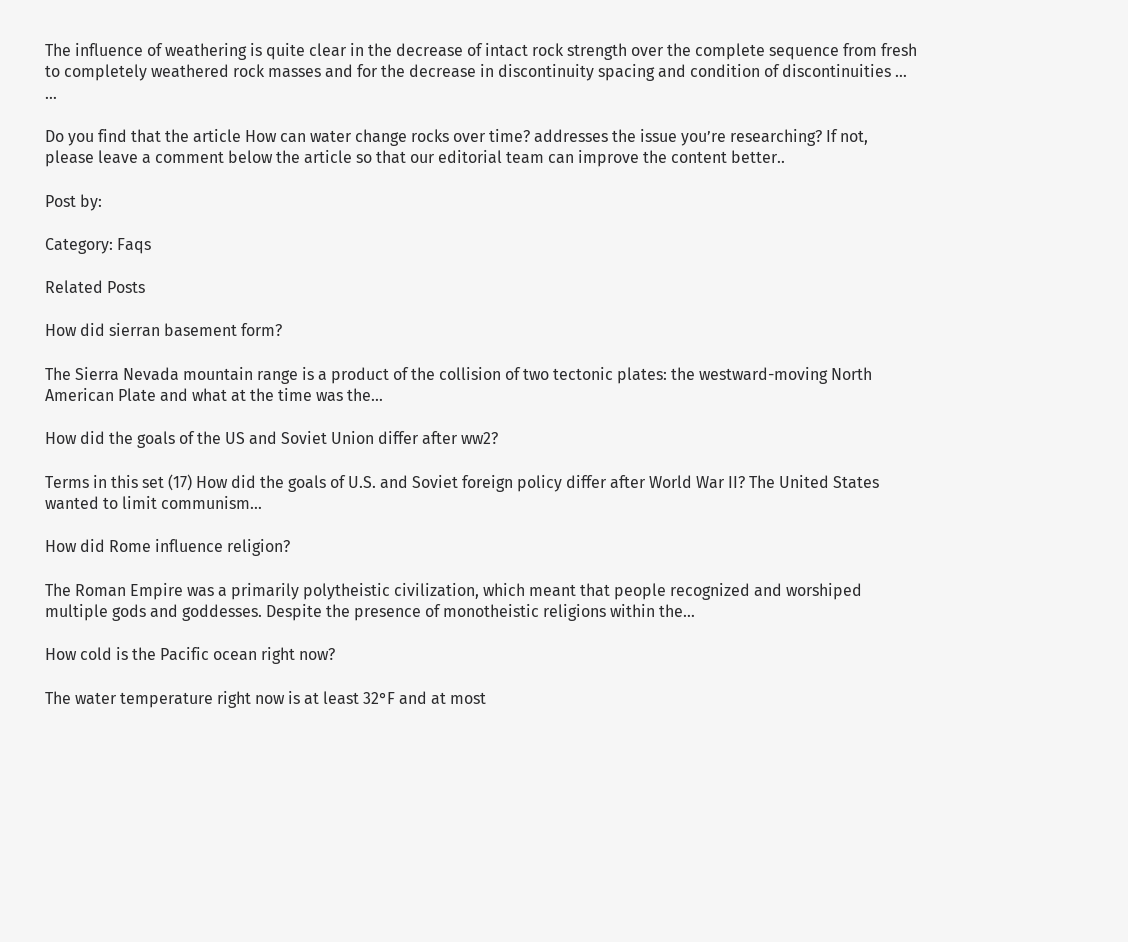The influence of weathering is quite clear in the decrease of intact rock strength over the complete sequence from fresh to completely weathered rock masses and for the decrease in discontinuity spacing and condition of discontinuities … …

Do you find that the article How can water change rocks over time? addresses the issue you’re researching? If not, please leave a comment below the article so that our editorial team can improve the content better..

Post by:

Category: Faqs

Related Posts

How did sierran basement form?

The Sierra Nevada mountain range is a product of the collision of two tectonic plates: the westward-moving North American Plate and what at the time was the…

How did the goals of the US and Soviet Union differ after ww2?

Terms in this set (17) How did the goals of U.S. and Soviet foreign policy differ after World War II? The United States wanted to limit communism…

How did Rome influence religion?

The Roman Empire was a primarily polytheistic civilization, which meant that people recognized and worshiped multiple gods and goddesses. Despite the presence of monotheistic religions within the…

How cold is the Pacific ocean right now?

The water temperature right now is at least 32°F and at most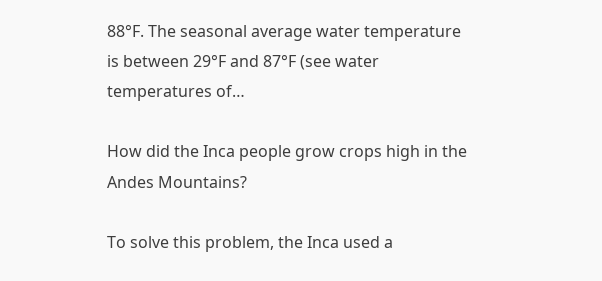88°F. The seasonal average water temperature is between 29°F and 87°F (see water temperatures of…

How did the Inca people grow crops high in the Andes Mountains?

To solve this problem, the Inca used a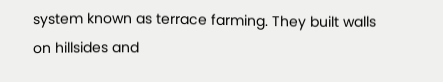system known as terrace farming. They built walls on hillsides and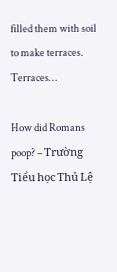filled them with soil to make terraces. Terraces…

How did Romans poop? – Trường Tiểu học Thủ Lệ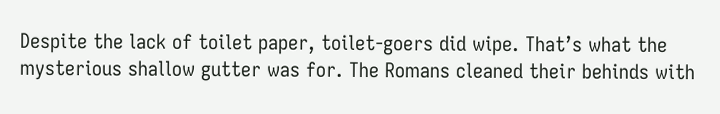Despite the lack of toilet paper, toilet-goers did wipe. That’s what the mysterious shallow gutter was for. The Romans cleaned their behinds with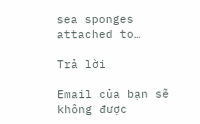sea sponges attached to…

Trả lời

Email của bạn sẽ không được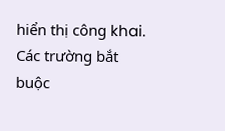hiển thị công khai. Các trường bắt buộc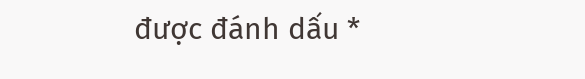được đánh dấu *